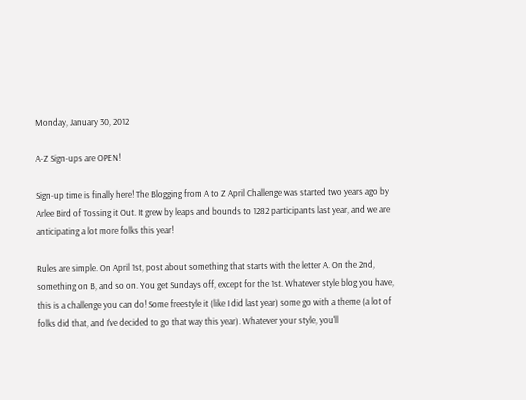Monday, January 30, 2012

A-Z Sign-ups are OPEN!

Sign-up time is finally here! The Blogging from A to Z April Challenge was started two years ago by Arlee Bird of Tossing it Out. It grew by leaps and bounds to 1282 participants last year, and we are anticipating a lot more folks this year!

Rules are simple. On April 1st, post about something that starts with the letter A. On the 2nd, something on B, and so on. You get Sundays off, except for the 1st. Whatever style blog you have, this is a challenge you can do! Some freestyle it (like I did last year) some go with a theme (a lot of folks did that, and I've decided to go that way this year). Whatever your style, you'll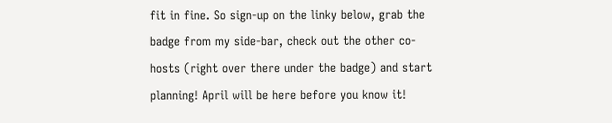fit in fine. So sign-up on the linky below, grab the badge from my side-bar, check out the other co-hosts (right over there under the badge) and start planning! April will be here before you know it!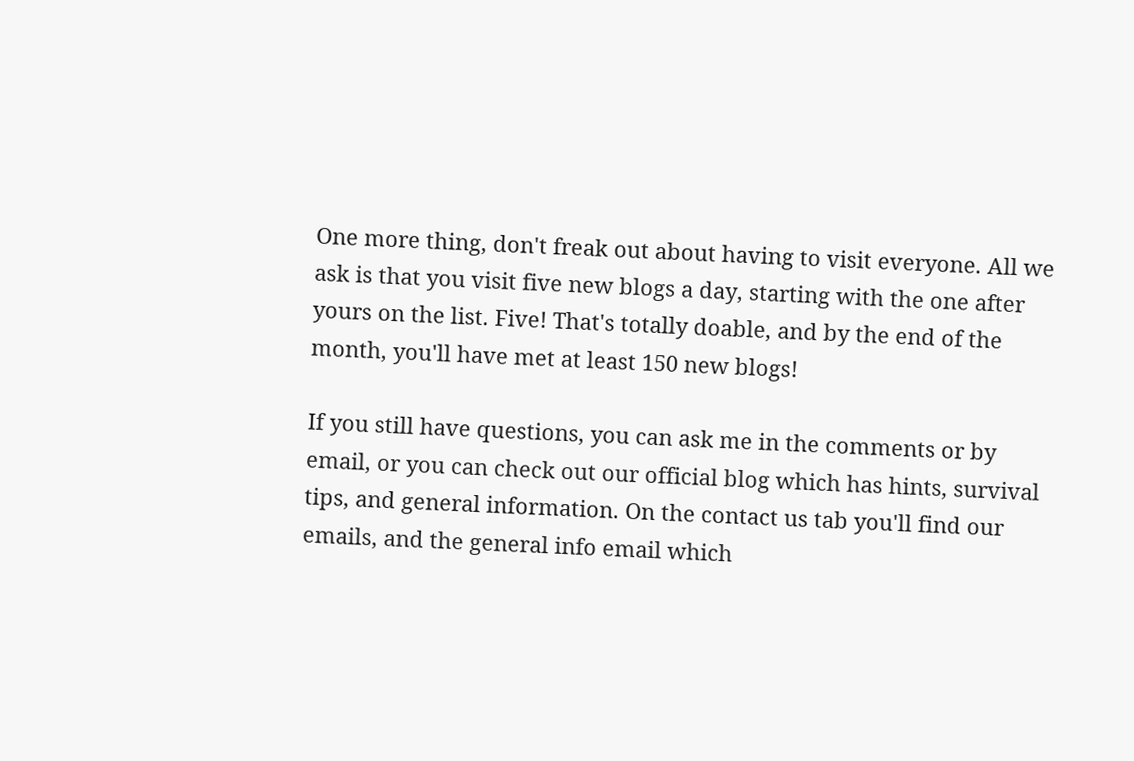One more thing, don't freak out about having to visit everyone. All we ask is that you visit five new blogs a day, starting with the one after yours on the list. Five! That's totally doable, and by the end of the month, you'll have met at least 150 new blogs!

If you still have questions, you can ask me in the comments or by email, or you can check out our official blog which has hints, survival tips, and general information. On the contact us tab you'll find our emails, and the general info email which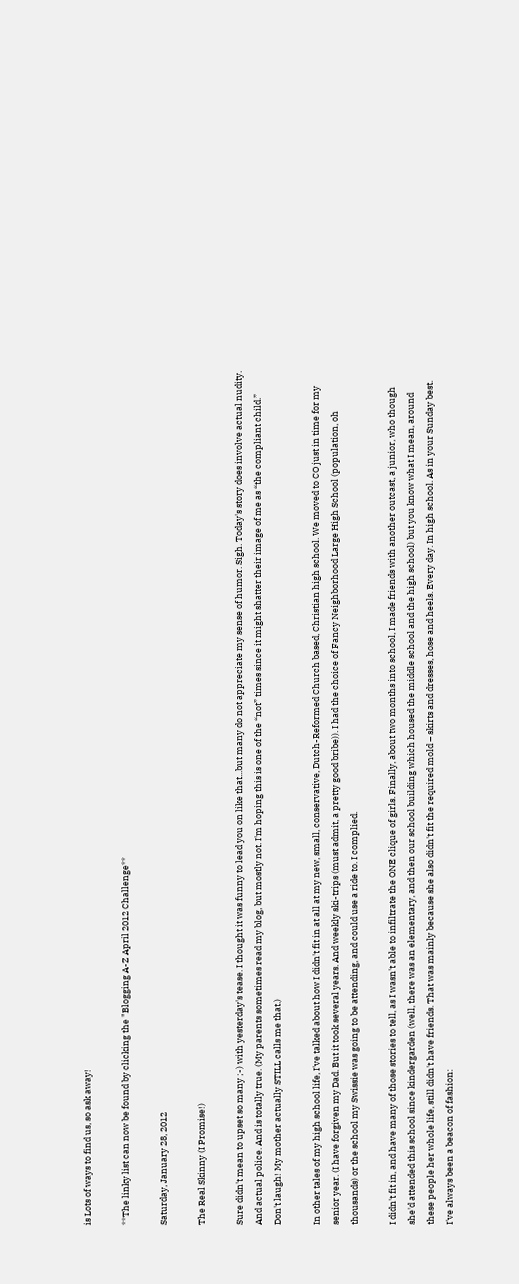is Lots of ways to find us, so ask away!

**The linky list can now be found by clicking the "Blogging A-Z April 2012 Challenge**

Saturday, January 28, 2012

The Real Skinny (I Promise!)

Sure didn't mean to upset so many ;-) with yesterday's tease. I thought it was funny to lead you on like that...but many do not appreciate my sense of humor. Sigh. Today's story does involve actual nudity. And actual police. And is totally true. (My parents sometimes read my blog, but mostly not. I'm hoping this is one of the “not” times since it might shatter their image of me as “the compliant child.” Don't laugh! My mother actually STILL calls me that.)

In other tales of my high school life, I've talked about how I didn't fit in at all at my new, small, conservative, Dutch-Reformed Church based, Christian high school. We moved to CO just in time for my senior year. (I have forgiven my Dad. But it took several years. And weekly ski-trips (must admit, a pretty good bribe)). I had the choice of Fancy Neighborhood Large High School (population, oh thousands) or the school my Swissie was going to be attending, and could use a ride to. I complied.

I didn't fit in, and have many of those stories to tell, as I wasn't able to infiltrate the ONE clique of girls. Finally, about two months into school, I made friends with another outcast, a junior, who though she'd attended this school since kindergarden (well, there was an elementary, and then our school building which housed the middle school and the high school) but you know what I mean, around these people her whole life, still didn't have friends. That was mainly because she also didn't fit the required mold – skirts and dresses, hose and heels. Every day. In high school. As in your Sunday best. I've always been a beacon of fashion: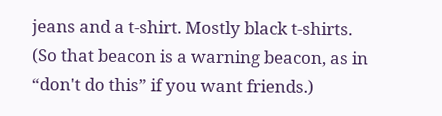jeans and a t-shirt. Mostly black t-shirts. (So that beacon is a warning beacon, as in “don't do this” if you want friends.)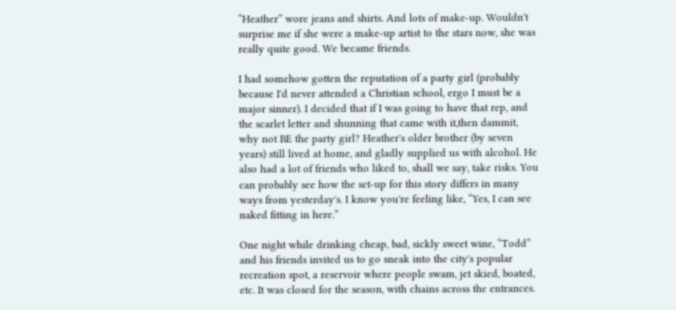“Heather” wore jeans and shirts. And lots of make-up. Wouldn't surprise me if she were a make-up artist to the stars now, she was really quite good. We became friends.

I had somehow gotten the reputation of a party girl (probably because I'd never attended a Christian school, ergo I must be a major sinner). I decided that if I was going to have that rep, and the scarlet letter and shunning that came with it,then dammit, why not BE the party girl? Heather's older brother (by seven years) still lived at home, and gladly supplied us with alcohol. He also had a lot of friends who liked to, shall we say, take risks. You can probably see how the set-up for this story differs in many ways from yesterday's. I know you're feeling like, “Yes, I can see naked fitting in here.”

One night while drinking cheap, bad, sickly sweet wine, “Todd” and his friends invited us to go sneak into the city's popular recreation spot, a reservoir where people swam, jet skied, boated, etc. It was closed for the season, with chains across the entrances.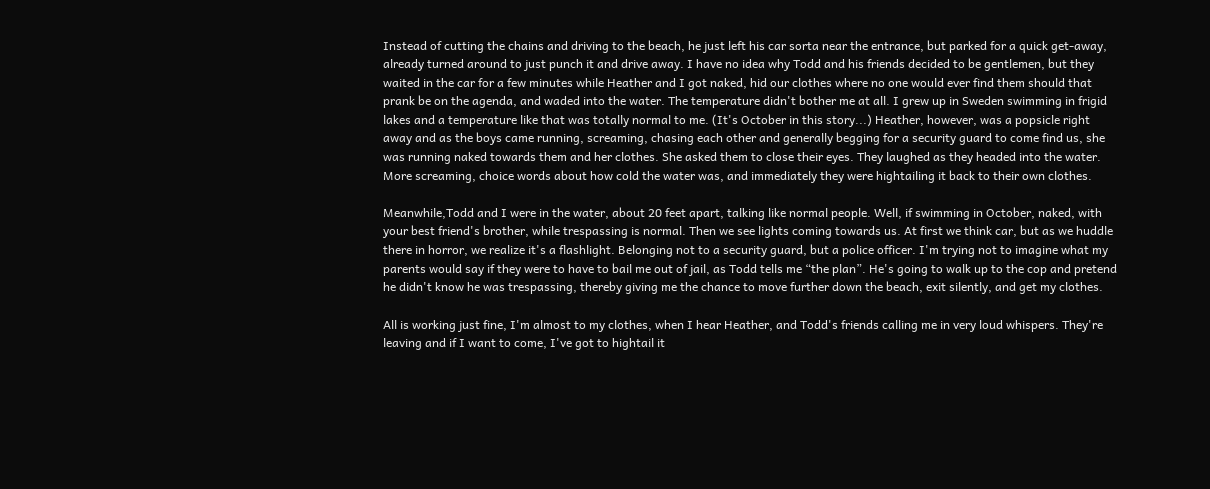Instead of cutting the chains and driving to the beach, he just left his car sorta near the entrance, but parked for a quick get-away, already turned around to just punch it and drive away. I have no idea why Todd and his friends decided to be gentlemen, but they waited in the car for a few minutes while Heather and I got naked, hid our clothes where no one would ever find them should that prank be on the agenda, and waded into the water. The temperature didn't bother me at all. I grew up in Sweden swimming in frigid lakes and a temperature like that was totally normal to me. (It's October in this story...) Heather, however, was a popsicle right away and as the boys came running, screaming, chasing each other and generally begging for a security guard to come find us, she was running naked towards them and her clothes. She asked them to close their eyes. They laughed as they headed into the water. More screaming, choice words about how cold the water was, and immediately they were hightailing it back to their own clothes.

Meanwhile,Todd and I were in the water, about 20 feet apart, talking like normal people. Well, if swimming in October, naked, with your best friend's brother, while trespassing is normal. Then we see lights coming towards us. At first we think car, but as we huddle there in horror, we realize it's a flashlight. Belonging not to a security guard, but a police officer. I'm trying not to imagine what my parents would say if they were to have to bail me out of jail, as Todd tells me “the plan”. He's going to walk up to the cop and pretend he didn't know he was trespassing, thereby giving me the chance to move further down the beach, exit silently, and get my clothes.

All is working just fine, I'm almost to my clothes, when I hear Heather, and Todd's friends calling me in very loud whispers. They're leaving and if I want to come, I've got to hightail it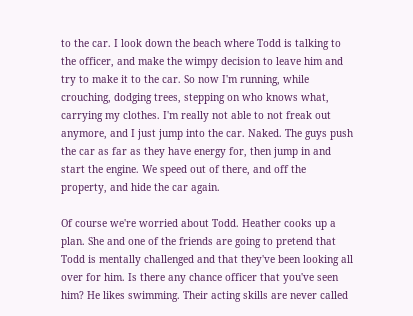to the car. I look down the beach where Todd is talking to the officer, and make the wimpy decision to leave him and try to make it to the car. So now I'm running, while crouching, dodging trees, stepping on who knows what, carrying my clothes. I'm really not able to not freak out anymore, and I just jump into the car. Naked. The guys push the car as far as they have energy for, then jump in and start the engine. We speed out of there, and off the property, and hide the car again.

Of course we're worried about Todd. Heather cooks up a plan. She and one of the friends are going to pretend that Todd is mentally challenged and that they've been looking all over for him. Is there any chance officer that you've seen him? He likes swimming. Their acting skills are never called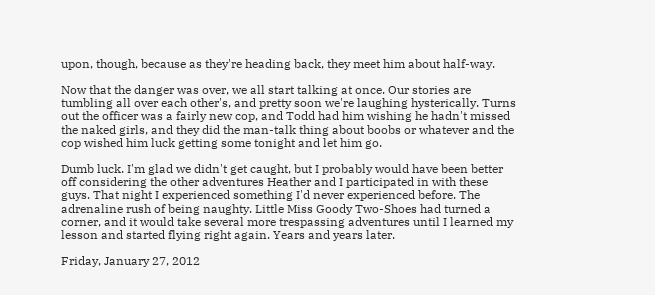upon, though, because as they're heading back, they meet him about half-way.

Now that the danger was over, we all start talking at once. Our stories are tumbling all over each other's, and pretty soon we're laughing hysterically. Turns out the officer was a fairly new cop, and Todd had him wishing he hadn't missed the naked girls, and they did the man-talk thing about boobs or whatever and the cop wished him luck getting some tonight and let him go.

Dumb luck. I'm glad we didn't get caught, but I probably would have been better off considering the other adventures Heather and I participated in with these guys. That night I experienced something I'd never experienced before. The adrenaline rush of being naughty. Little Miss Goody Two-Shoes had turned a corner, and it would take several more trespassing adventures until I learned my lesson and started flying right again. Years and years later.

Friday, January 27, 2012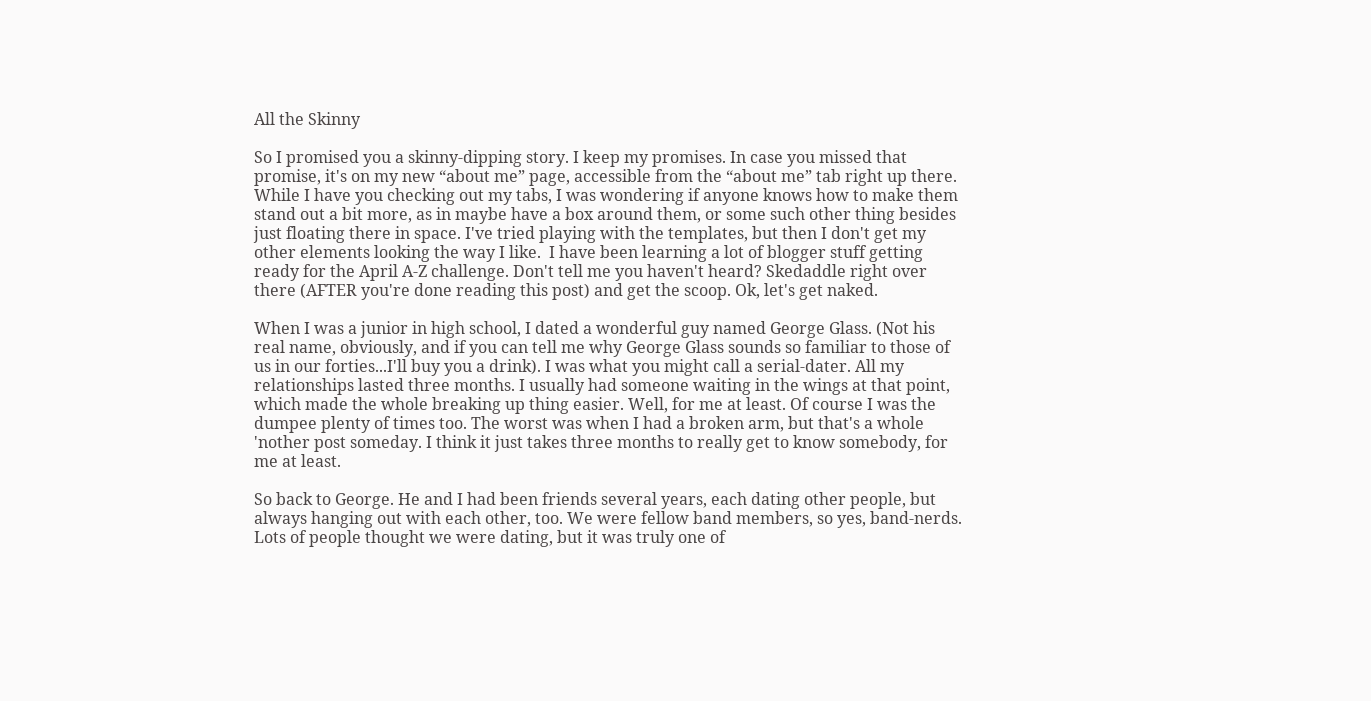All the Skinny

So I promised you a skinny-dipping story. I keep my promises. In case you missed that promise, it's on my new “about me” page, accessible from the “about me” tab right up there. While I have you checking out my tabs, I was wondering if anyone knows how to make them stand out a bit more, as in maybe have a box around them, or some such other thing besides just floating there in space. I've tried playing with the templates, but then I don't get my other elements looking the way I like.  I have been learning a lot of blogger stuff getting ready for the April A-Z challenge. Don't tell me you haven't heard? Skedaddle right over there (AFTER you're done reading this post) and get the scoop. Ok, let's get naked.

When I was a junior in high school, I dated a wonderful guy named George Glass. (Not his real name, obviously, and if you can tell me why George Glass sounds so familiar to those of us in our forties...I'll buy you a drink). I was what you might call a serial-dater. All my relationships lasted three months. I usually had someone waiting in the wings at that point, which made the whole breaking up thing easier. Well, for me at least. Of course I was the dumpee plenty of times too. The worst was when I had a broken arm, but that's a whole 'nother post someday. I think it just takes three months to really get to know somebody, for me at least.

So back to George. He and I had been friends several years, each dating other people, but always hanging out with each other, too. We were fellow band members, so yes, band-nerds. Lots of people thought we were dating, but it was truly one of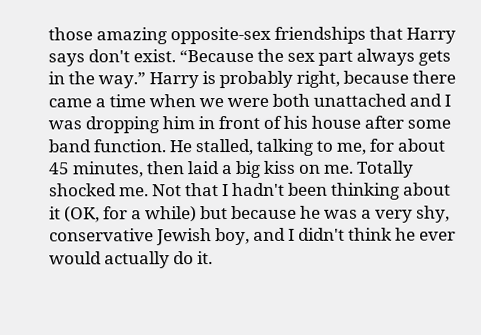those amazing opposite-sex friendships that Harry says don't exist. “Because the sex part always gets in the way.” Harry is probably right, because there came a time when we were both unattached and I was dropping him in front of his house after some band function. He stalled, talking to me, for about 45 minutes, then laid a big kiss on me. Totally shocked me. Not that I hadn't been thinking about it (OK, for a while) but because he was a very shy, conservative Jewish boy, and I didn't think he ever would actually do it.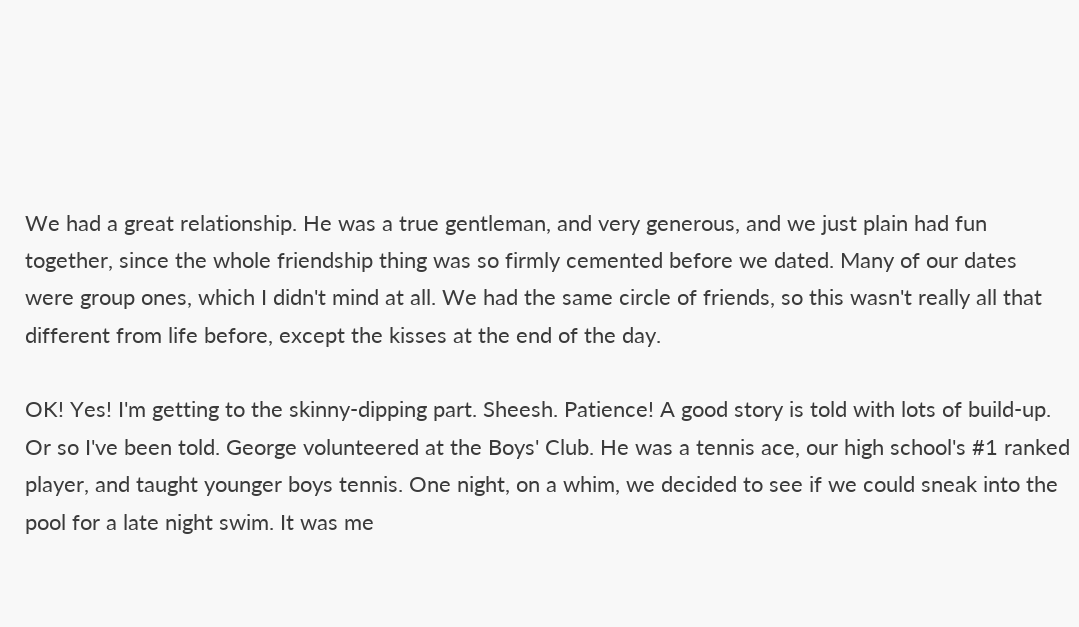We had a great relationship. He was a true gentleman, and very generous, and we just plain had fun together, since the whole friendship thing was so firmly cemented before we dated. Many of our dates were group ones, which I didn't mind at all. We had the same circle of friends, so this wasn't really all that different from life before, except the kisses at the end of the day.

OK! Yes! I'm getting to the skinny-dipping part. Sheesh. Patience! A good story is told with lots of build-up. Or so I've been told. George volunteered at the Boys' Club. He was a tennis ace, our high school's #1 ranked player, and taught younger boys tennis. One night, on a whim, we decided to see if we could sneak into the pool for a late night swim. It was me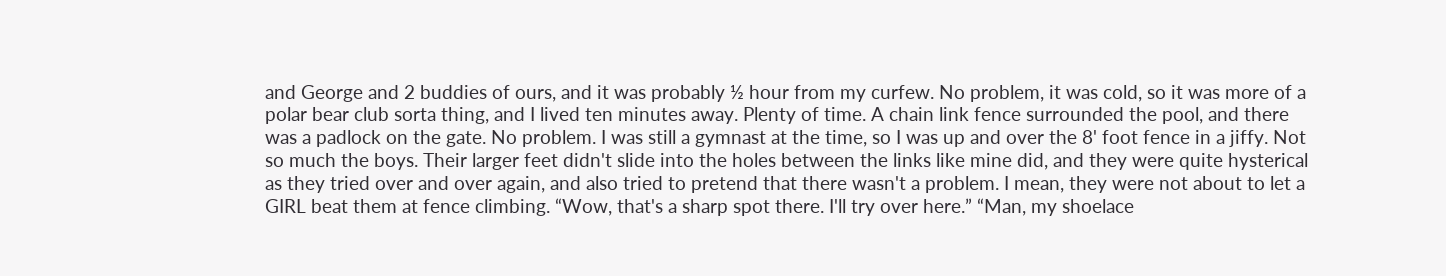and George and 2 buddies of ours, and it was probably ½ hour from my curfew. No problem, it was cold, so it was more of a polar bear club sorta thing, and I lived ten minutes away. Plenty of time. A chain link fence surrounded the pool, and there was a padlock on the gate. No problem. I was still a gymnast at the time, so I was up and over the 8' foot fence in a jiffy. Not so much the boys. Their larger feet didn't slide into the holes between the links like mine did, and they were quite hysterical as they tried over and over again, and also tried to pretend that there wasn't a problem. I mean, they were not about to let a GIRL beat them at fence climbing. “Wow, that's a sharp spot there. I'll try over here.” “Man, my shoelace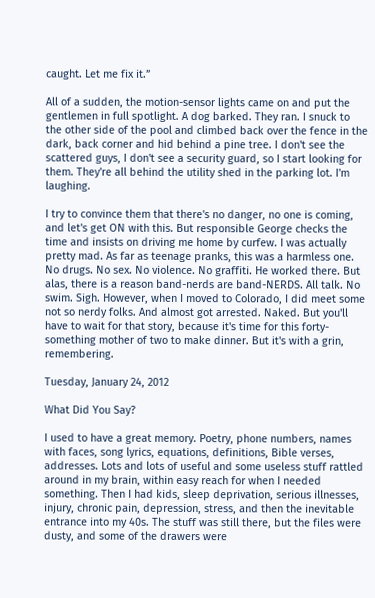caught. Let me fix it.”

All of a sudden, the motion-sensor lights came on and put the gentlemen in full spotlight. A dog barked. They ran. I snuck to the other side of the pool and climbed back over the fence in the dark, back corner and hid behind a pine tree. I don't see the scattered guys, I don't see a security guard, so I start looking for them. They're all behind the utility shed in the parking lot. I'm laughing.

I try to convince them that there's no danger, no one is coming, and let's get ON with this. But responsible George checks the time and insists on driving me home by curfew. I was actually pretty mad. As far as teenage pranks, this was a harmless one. No drugs. No sex. No violence. No graffiti. He worked there. But alas, there is a reason band-nerds are band-NERDS. All talk. No swim. Sigh. However, when I moved to Colorado, I did meet some not so nerdy folks. And almost got arrested. Naked. But you'll have to wait for that story, because it's time for this forty-something mother of two to make dinner. But it's with a grin, remembering.

Tuesday, January 24, 2012

What Did You Say?

I used to have a great memory. Poetry, phone numbers, names with faces, song lyrics, equations, definitions, Bible verses, addresses. Lots and lots of useful and some useless stuff rattled around in my brain, within easy reach for when I needed something. Then I had kids, sleep deprivation, serious illnesses, injury, chronic pain, depression, stress, and then the inevitable entrance into my 40s. The stuff was still there, but the files were dusty, and some of the drawers were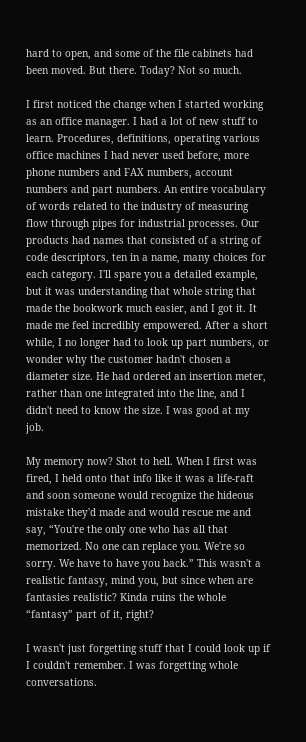hard to open, and some of the file cabinets had been moved. But there. Today? Not so much.

I first noticed the change when I started working as an office manager. I had a lot of new stuff to learn. Procedures, definitions, operating various office machines I had never used before, more phone numbers and FAX numbers, account numbers and part numbers. An entire vocabulary of words related to the industry of measuring flow through pipes for industrial processes. Our products had names that consisted of a string of code descriptors, ten in a name, many choices for each category. I'll spare you a detailed example, but it was understanding that whole string that made the bookwork much easier, and I got it. It made me feel incredibly empowered. After a short while, I no longer had to look up part numbers, or wonder why the customer hadn't chosen a diameter size. He had ordered an insertion meter, rather than one integrated into the line, and I didn't need to know the size. I was good at my job.

My memory now? Shot to hell. When I first was fired, I held onto that info like it was a life-raft and soon someone would recognize the hideous mistake they'd made and would rescue me and say, “You're the only one who has all that memorized. No one can replace you. We're so sorry. We have to have you back.” This wasn't a realistic fantasy, mind you, but since when are fantasies realistic? Kinda ruins the whole “fantasy” part of it, right?

I wasn't just forgetting stuff that I could look up if I couldn't remember. I was forgetting whole conversations.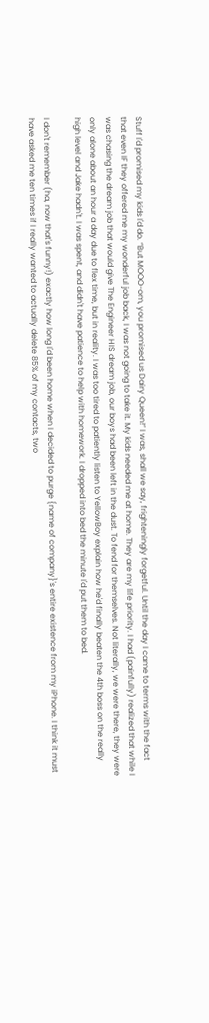Stuff I'd promised my kids I'd do. “But MOOO-om, you promised us Dairy Queen!” I was, shall we say, frighteningly forgetful. Until the day I came to terms with the fact that even IF they offered me my wonderful job back, I was not going to take it. My kids needed me at home. They are my life priority. I had (painfully) realized that while I was chasing the dream job that would give The Engineer HIS dream job, our boys had been left in the dust. To fend for themselves. Not literally, we were there, they were only alone about an hour a day due to flex time, but in reality. I was too tired to patiently listen to YellowBoy explain how he'd finally beaten the 4th boss on the really high level and Jake hadn't. I was spent, and didn't have patience to help with homework. I dropped into bed the minute I'd put them to bed.

I don't remember (ha, now that's funny!) exactly how long I'd been home when I decided to purge {name of company}'s entire existence from my iPhone. I think it must have asked me ten times if I really wanted to actually delete 85% of my contacts, two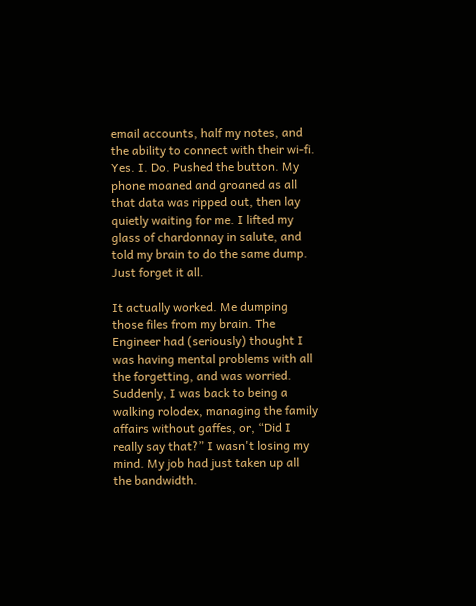email accounts, half my notes, and the ability to connect with their wi-fi. Yes. I. Do. Pushed the button. My phone moaned and groaned as all that data was ripped out, then lay quietly waiting for me. I lifted my glass of chardonnay in salute, and told my brain to do the same dump. Just forget it all.

It actually worked. Me dumping those files from my brain. The Engineer had (seriously) thought I was having mental problems with all the forgetting, and was worried. Suddenly, I was back to being a walking rolodex, managing the family affairs without gaffes, or, “Did I really say that?” I wasn't losing my mind. My job had just taken up all the bandwidth.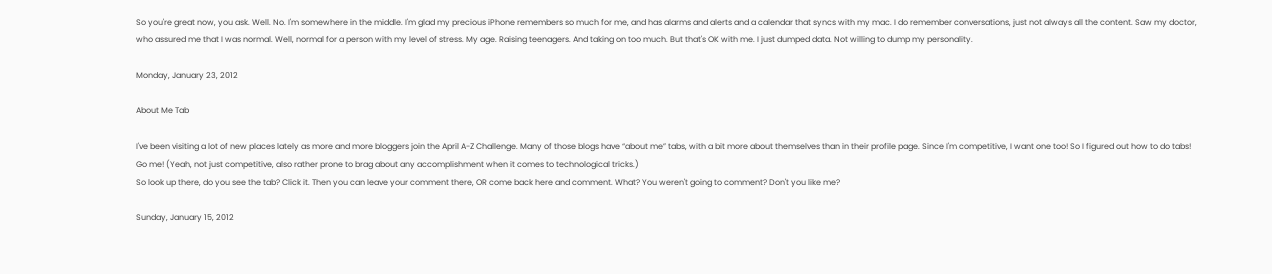So you're great now, you ask. Well. No. I'm somewhere in the middle. I'm glad my precious iPhone remembers so much for me, and has alarms and alerts and a calendar that syncs with my mac. I do remember conversations, just not always all the content. Saw my doctor, who assured me that I was normal. Well, normal for a person with my level of stress. My age. Raising teenagers. And taking on too much. But that's OK with me. I just dumped data. Not willing to dump my personality.

Monday, January 23, 2012

About Me Tab

I've been visiting a lot of new places lately as more and more bloggers join the April A-Z Challenge. Many of those blogs have “about me” tabs, with a bit more about themselves than in their profile page. Since I'm competitive, I want one too! So I figured out how to do tabs! Go me! (Yeah, not just competitive, also rather prone to brag about any accomplishment when it comes to technological tricks.)
So look up there, do you see the tab? Click it. Then you can leave your comment there, OR come back here and comment. What? You weren't going to comment? Don't you like me?

Sunday, January 15, 2012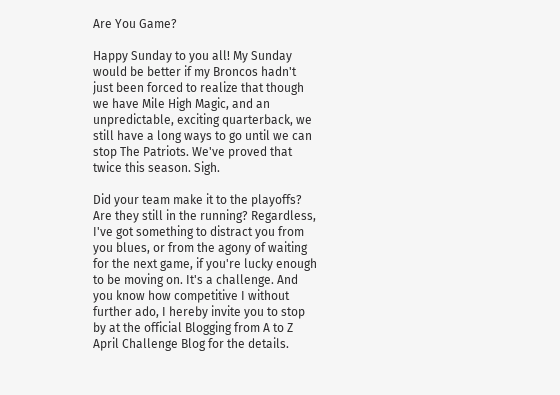Are You Game?

Happy Sunday to you all! My Sunday would be better if my Broncos hadn't just been forced to realize that though we have Mile High Magic, and an unpredictable, exciting quarterback, we still have a long ways to go until we can stop The Patriots. We've proved that twice this season. Sigh.

Did your team make it to the playoffs? Are they still in the running? Regardless, I've got something to distract you from you blues, or from the agony of waiting for the next game, if you're lucky enough to be moving on. It's a challenge. And you know how competitive I without further ado, I hereby invite you to stop by at the official Blogging from A to Z April Challenge Blog for the details.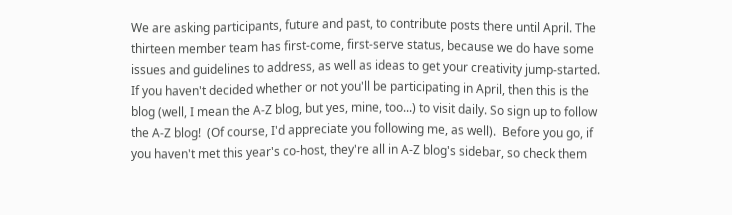We are asking participants, future and past, to contribute posts there until April. The thirteen member team has first-come, first-serve status, because we do have some issues and guidelines to address, as well as ideas to get your creativity jump-started. If you haven't decided whether or not you'll be participating in April, then this is the blog (well, I mean the A-Z blog, but yes, mine, too...) to visit daily. So sign up to follow the A-Z blog!  (Of course, I'd appreciate you following me, as well).  Before you go, if you haven't met this year's co-host, they're all in A-Z blog's sidebar, so check them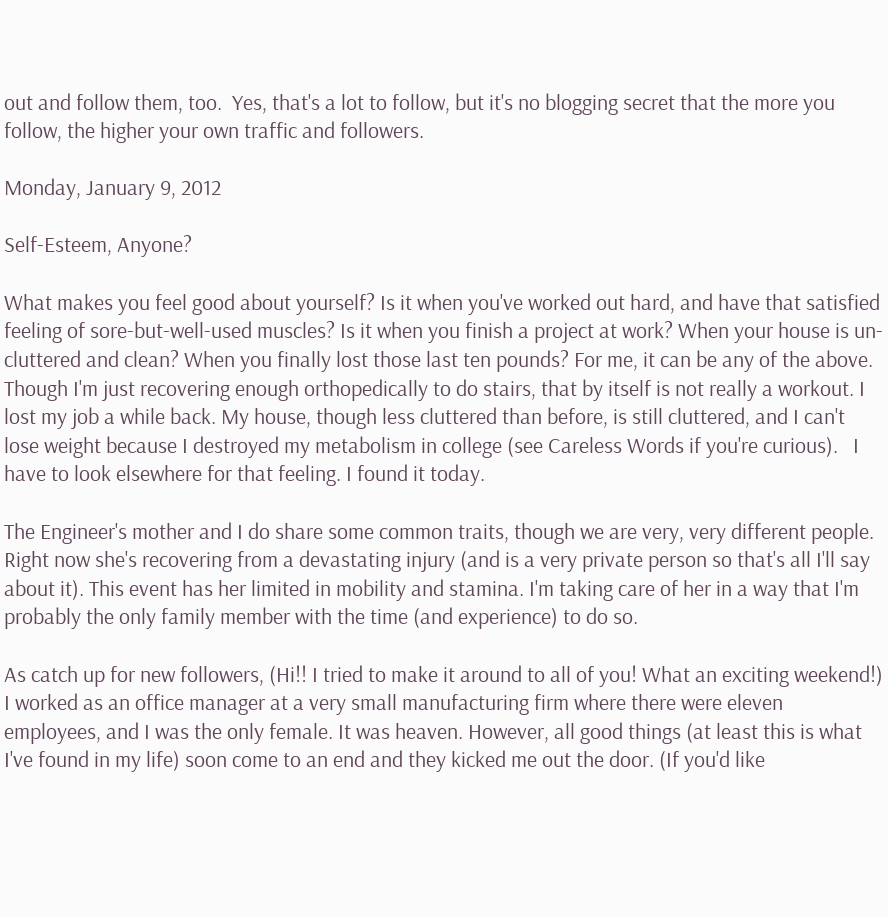out and follow them, too.  Yes, that's a lot to follow, but it's no blogging secret that the more you follow, the higher your own traffic and followers.

Monday, January 9, 2012

Self-Esteem, Anyone?

What makes you feel good about yourself? Is it when you've worked out hard, and have that satisfied feeling of sore-but-well-used muscles? Is it when you finish a project at work? When your house is un-cluttered and clean? When you finally lost those last ten pounds? For me, it can be any of the above. Though I'm just recovering enough orthopedically to do stairs, that by itself is not really a workout. I lost my job a while back. My house, though less cluttered than before, is still cluttered, and I can't lose weight because I destroyed my metabolism in college (see Careless Words if you're curious).   I have to look elsewhere for that feeling. I found it today.

The Engineer's mother and I do share some common traits, though we are very, very different people. Right now she's recovering from a devastating injury (and is a very private person so that's all I'll say about it). This event has her limited in mobility and stamina. I'm taking care of her in a way that I'm probably the only family member with the time (and experience) to do so.

As catch up for new followers, (Hi!! I tried to make it around to all of you! What an exciting weekend!) I worked as an office manager at a very small manufacturing firm where there were eleven employees, and I was the only female. It was heaven. However, all good things (at least this is what I've found in my life) soon come to an end and they kicked me out the door. (If you'd like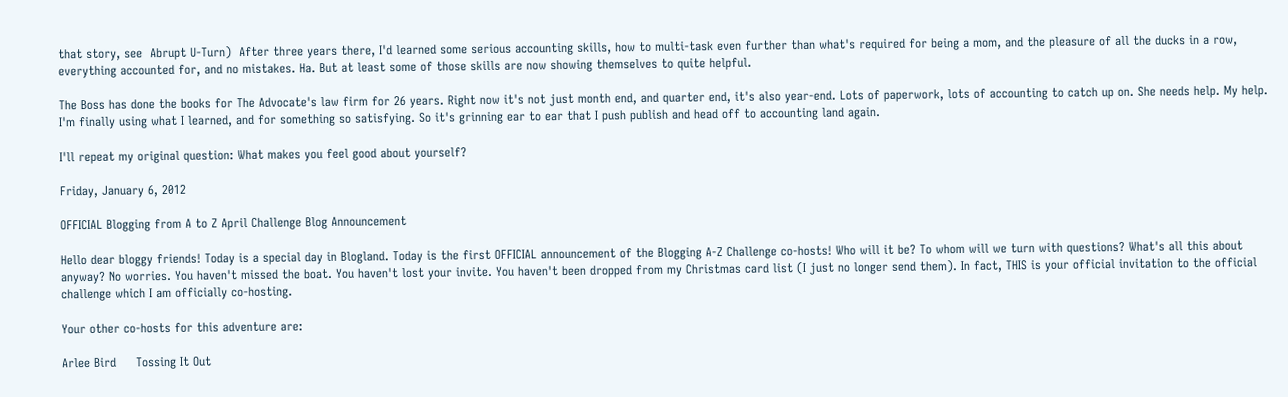that story, see  Abrupt U-Turn)  After three years there, I'd learned some serious accounting skills, how to multi-task even further than what's required for being a mom, and the pleasure of all the ducks in a row, everything accounted for, and no mistakes. Ha. But at least some of those skills are now showing themselves to quite helpful.

The Boss has done the books for The Advocate's law firm for 26 years. Right now it's not just month end, and quarter end, it's also year-end. Lots of paperwork, lots of accounting to catch up on. She needs help. My help. I'm finally using what I learned, and for something so satisfying. So it's grinning ear to ear that I push publish and head off to accounting land again.

I'll repeat my original question: What makes you feel good about yourself?

Friday, January 6, 2012

OFFICIAL Blogging from A to Z April Challenge Blog Announcement

Hello dear bloggy friends! Today is a special day in Blogland. Today is the first OFFICIAL announcement of the Blogging A-Z Challenge co-hosts! Who will it be? To whom will we turn with questions? What's all this about anyway? No worries. You haven't missed the boat. You haven't lost your invite. You haven't been dropped from my Christmas card list (I just no longer send them). In fact, THIS is your official invitation to the official challenge which I am officially co-hosting.

Your other co-hosts for this adventure are:

Arlee Bird     Tossing It Out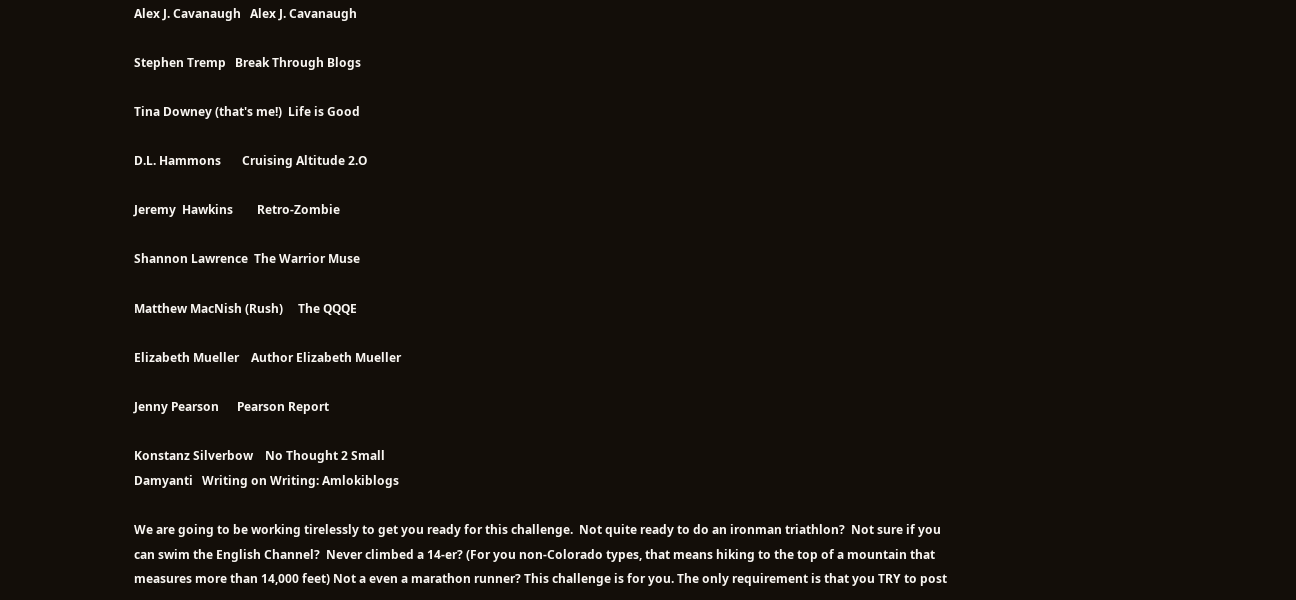Alex J. Cavanaugh   Alex J. Cavanaugh

Stephen Tremp   Break Through Blogs

Tina Downey (that's me!)  Life is Good

D.L. Hammons       Cruising Altitude 2.O

Jeremy  Hawkins        Retro-Zombie

Shannon Lawrence  The Warrior Muse

Matthew MacNish (Rush)     The QQQE

Elizabeth Mueller    Author Elizabeth Mueller

Jenny Pearson      Pearson Report

Konstanz Silverbow    No Thought 2 Small
Damyanti   Writing on Writing: Amlokiblogs

We are going to be working tirelessly to get you ready for this challenge.  Not quite ready to do an ironman triathlon?  Not sure if you can swim the English Channel?  Never climbed a 14-er? (For you non-Colorado types, that means hiking to the top of a mountain that measures more than 14,000 feet) Not a even a marathon runner? This challenge is for you. The only requirement is that you TRY to post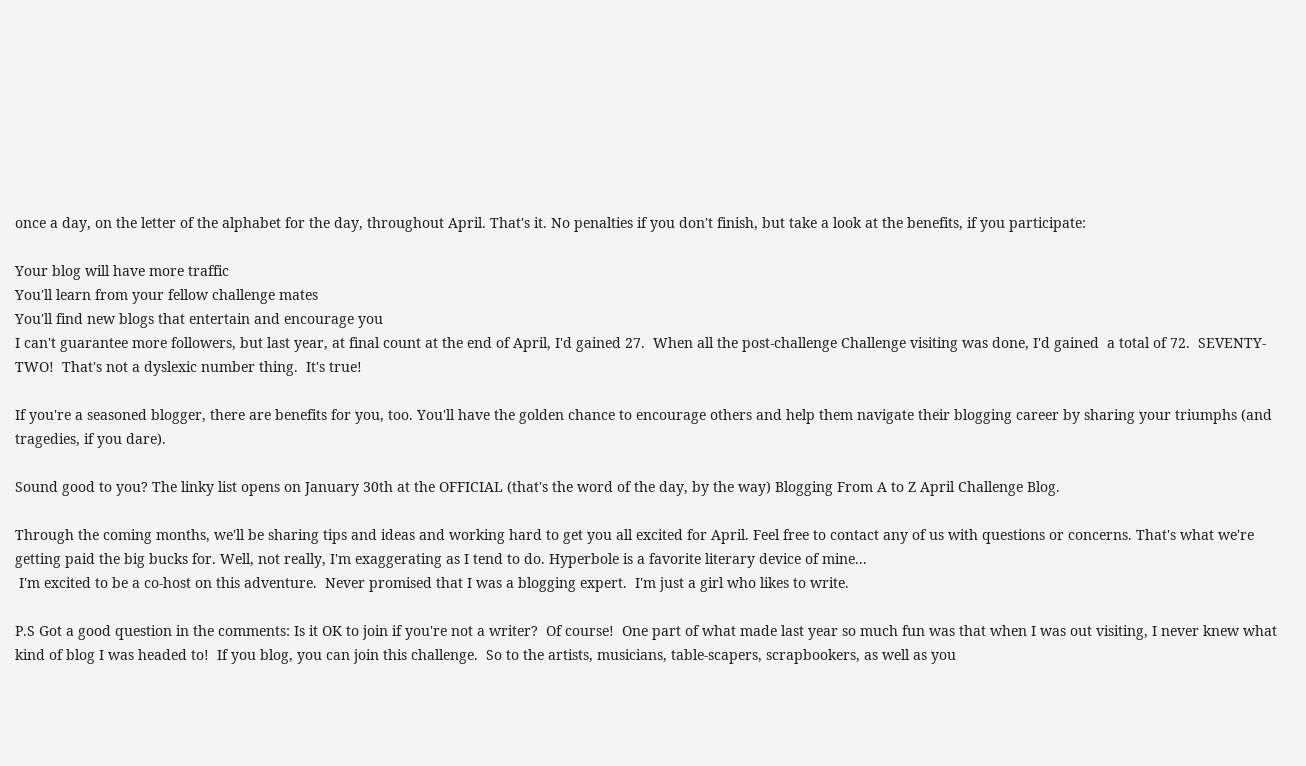once a day, on the letter of the alphabet for the day, throughout April. That's it. No penalties if you don't finish, but take a look at the benefits, if you participate:

Your blog will have more traffic
You'll learn from your fellow challenge mates
You'll find new blogs that entertain and encourage you
I can't guarantee more followers, but last year, at final count at the end of April, I'd gained 27.  When all the post-challenge Challenge visiting was done, I'd gained  a total of 72.  SEVENTY-TWO!  That's not a dyslexic number thing.  It's true!

If you're a seasoned blogger, there are benefits for you, too. You'll have the golden chance to encourage others and help them navigate their blogging career by sharing your triumphs (and tragedies, if you dare).

Sound good to you? The linky list opens on January 30th at the OFFICIAL (that's the word of the day, by the way) Blogging From A to Z April Challenge Blog.

Through the coming months, we'll be sharing tips and ideas and working hard to get you all excited for April. Feel free to contact any of us with questions or concerns. That's what we're getting paid the big bucks for. Well, not really, I'm exaggerating as I tend to do. Hyperbole is a favorite literary device of mine...
 I'm excited to be a co-host on this adventure.  Never promised that I was a blogging expert.  I'm just a girl who likes to write.

P.S Got a good question in the comments: Is it OK to join if you're not a writer?  Of course!  One part of what made last year so much fun was that when I was out visiting, I never knew what kind of blog I was headed to!  If you blog, you can join this challenge.  So to the artists, musicians, table-scapers, scrapbookers, as well as you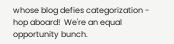whose blog defies categorization -  hop aboard!  We're an equal opportunity bunch.